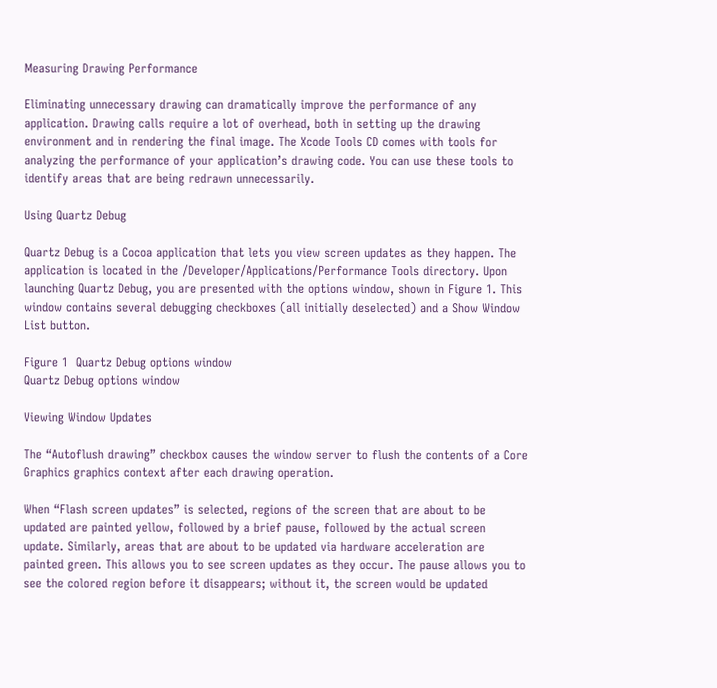Measuring Drawing Performance

Eliminating unnecessary drawing can dramatically improve the performance of any application. Drawing calls require a lot of overhead, both in setting up the drawing environment and in rendering the final image. The Xcode Tools CD comes with tools for analyzing the performance of your application’s drawing code. You can use these tools to identify areas that are being redrawn unnecessarily.

Using Quartz Debug

Quartz Debug is a Cocoa application that lets you view screen updates as they happen. The application is located in the /Developer/Applications/Performance Tools directory. Upon launching Quartz Debug, you are presented with the options window, shown in Figure 1. This window contains several debugging checkboxes (all initially deselected) and a Show Window List button.

Figure 1  Quartz Debug options window
Quartz Debug options window

Viewing Window Updates

The “Autoflush drawing” checkbox causes the window server to flush the contents of a Core Graphics graphics context after each drawing operation.

When “Flash screen updates” is selected, regions of the screen that are about to be updated are painted yellow, followed by a brief pause, followed by the actual screen update. Similarly, areas that are about to be updated via hardware acceleration are painted green. This allows you to see screen updates as they occur. The pause allows you to see the colored region before it disappears; without it, the screen would be updated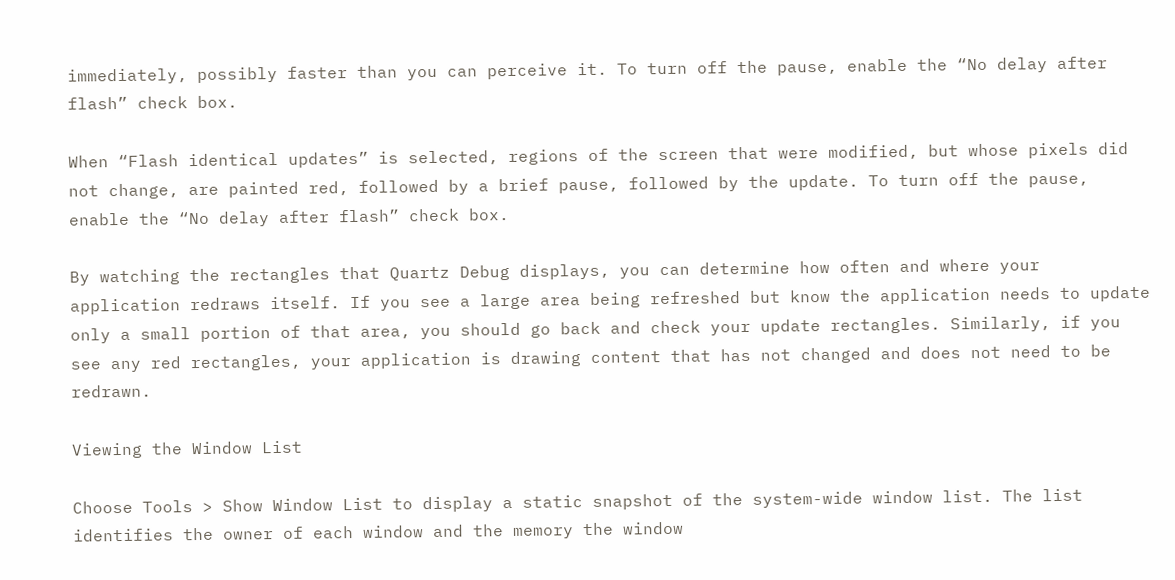immediately, possibly faster than you can perceive it. To turn off the pause, enable the “No delay after flash” check box.

When “Flash identical updates” is selected, regions of the screen that were modified, but whose pixels did not change, are painted red, followed by a brief pause, followed by the update. To turn off the pause, enable the “No delay after flash” check box.

By watching the rectangles that Quartz Debug displays, you can determine how often and where your application redraws itself. If you see a large area being refreshed but know the application needs to update only a small portion of that area, you should go back and check your update rectangles. Similarly, if you see any red rectangles, your application is drawing content that has not changed and does not need to be redrawn.

Viewing the Window List

Choose Tools > Show Window List to display a static snapshot of the system-wide window list. The list identifies the owner of each window and the memory the window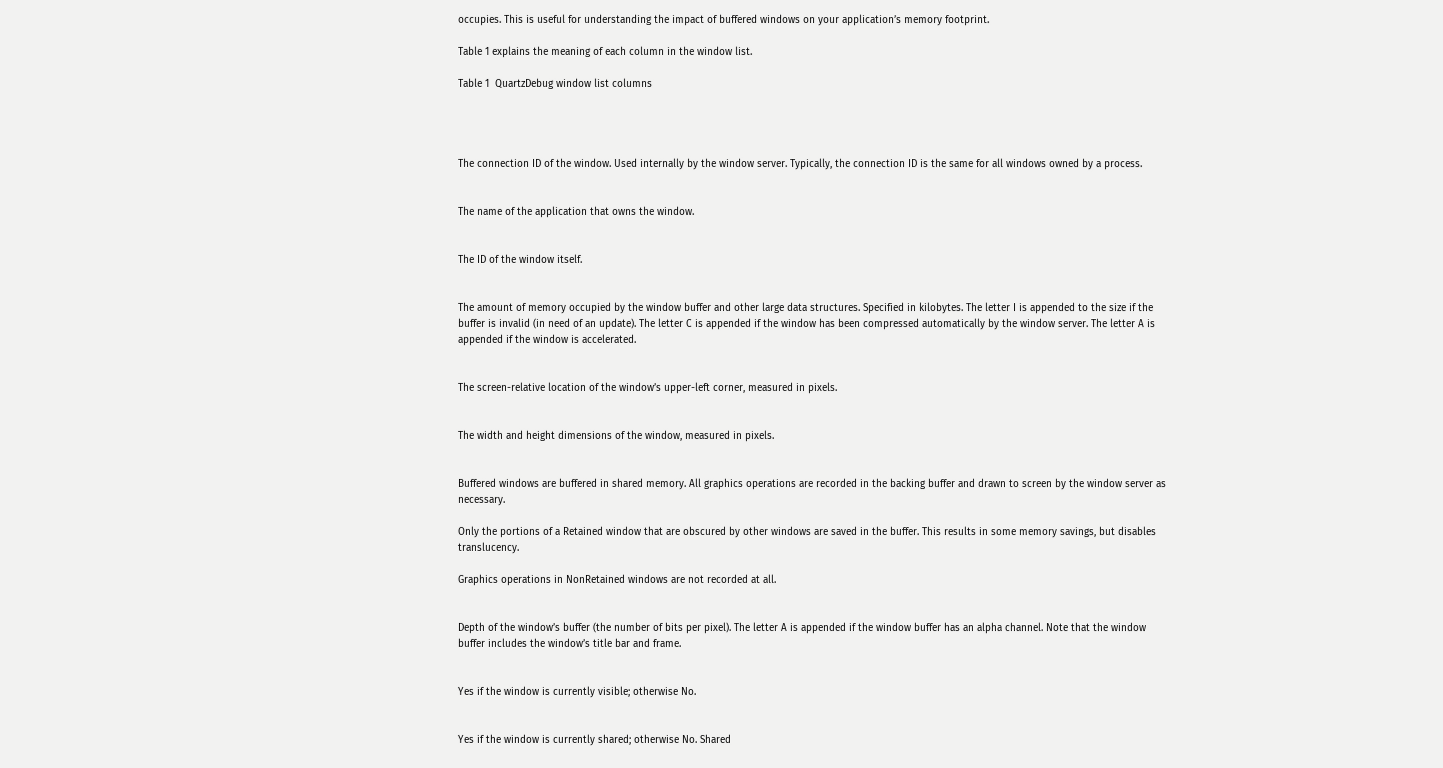occupies. This is useful for understanding the impact of buffered windows on your application’s memory footprint.

Table 1 explains the meaning of each column in the window list.

Table 1  QuartzDebug window list columns




The connection ID of the window. Used internally by the window server. Typically, the connection ID is the same for all windows owned by a process.


The name of the application that owns the window.


The ID of the window itself.


The amount of memory occupied by the window buffer and other large data structures. Specified in kilobytes. The letter I is appended to the size if the buffer is invalid (in need of an update). The letter C is appended if the window has been compressed automatically by the window server. The letter A is appended if the window is accelerated.


The screen-relative location of the window’s upper-left corner, measured in pixels.


The width and height dimensions of the window, measured in pixels.


Buffered windows are buffered in shared memory. All graphics operations are recorded in the backing buffer and drawn to screen by the window server as necessary.

Only the portions of a Retained window that are obscured by other windows are saved in the buffer. This results in some memory savings, but disables translucency.

Graphics operations in NonRetained windows are not recorded at all.


Depth of the window’s buffer (the number of bits per pixel). The letter A is appended if the window buffer has an alpha channel. Note that the window buffer includes the window’s title bar and frame.


Yes if the window is currently visible; otherwise No.


Yes if the window is currently shared; otherwise No. Shared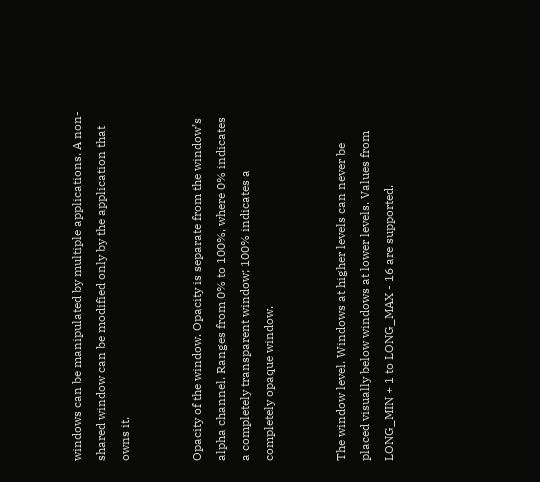windows can be manipulated by multiple applications. A non-shared window can be modified only by the application that owns it.


Opacity of the window. Opacity is separate from the window’s alpha channel. Ranges from 0% to 100%, where 0% indicates a completely transparent window; 100% indicates a completely opaque window.


The window level. Windows at higher levels can never be placed visually below windows at lower levels. Values from LONG_MIN + 1 to LONG_MAX - 16 are supported.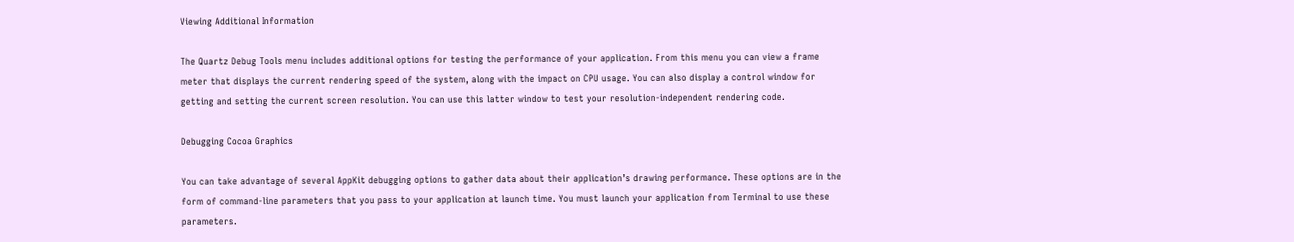Viewing Additional Information

The Quartz Debug Tools menu includes additional options for testing the performance of your application. From this menu you can view a frame meter that displays the current rendering speed of the system, along with the impact on CPU usage. You can also display a control window for getting and setting the current screen resolution. You can use this latter window to test your resolution-independent rendering code.

Debugging Cocoa Graphics

You can take advantage of several AppKit debugging options to gather data about their application’s drawing performance. These options are in the form of command-line parameters that you pass to your application at launch time. You must launch your application from Terminal to use these parameters.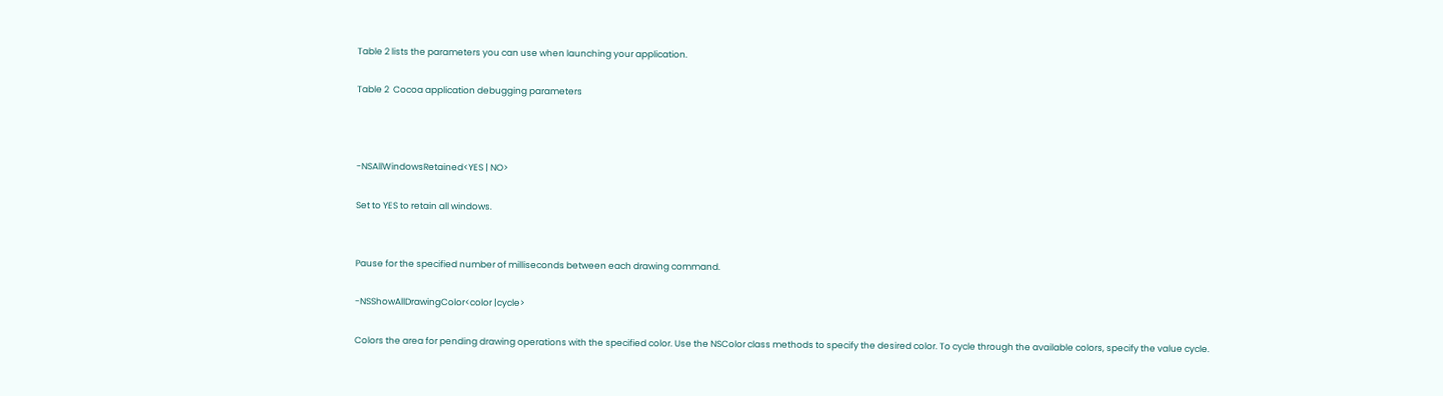Table 2 lists the parameters you can use when launching your application.

Table 2  Cocoa application debugging parameters



-NSAllWindowsRetained<YES | NO>

Set to YES to retain all windows.


Pause for the specified number of milliseconds between each drawing command.

-NSShowAllDrawingColor<color |cycle>

Colors the area for pending drawing operations with the specified color. Use the NSColor class methods to specify the desired color. To cycle through the available colors, specify the value cycle.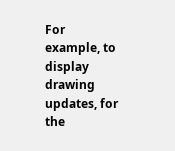For example, to display drawing updates, for the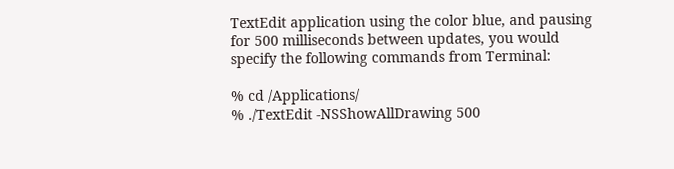TextEdit application using the color blue, and pausing for 500 milliseconds between updates, you would specify the following commands from Terminal:

% cd /Applications/
% ./TextEdit -NSShowAllDrawing 500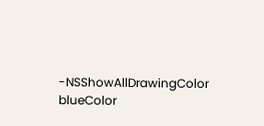-NSShowAllDrawingColor blueColor